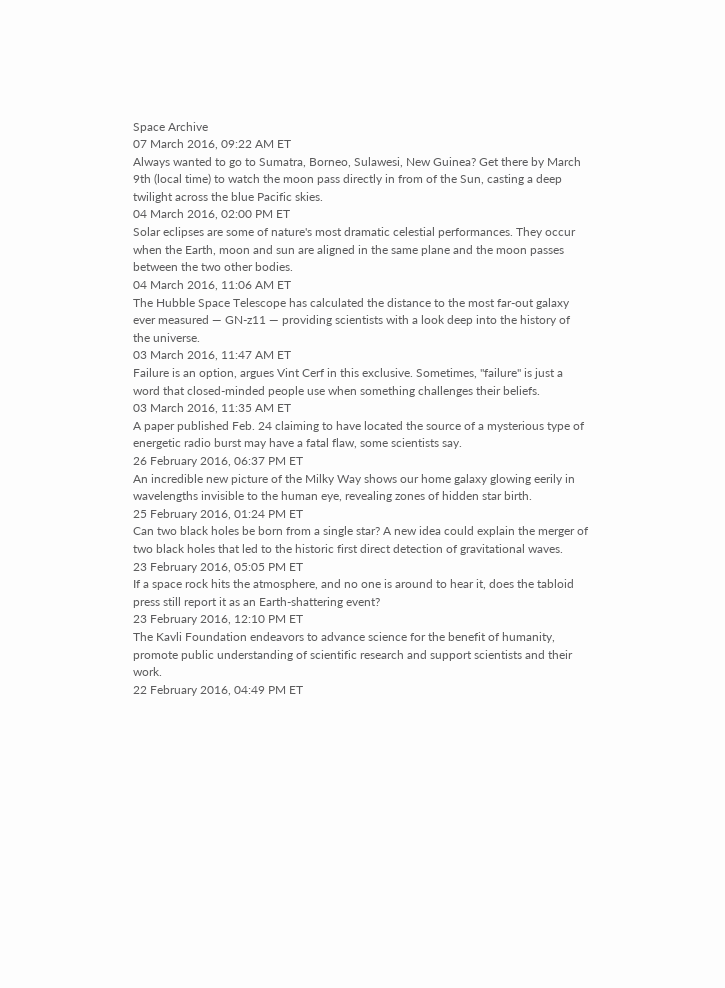Space Archive
07 March 2016, 09:22 AM ET
Always wanted to go to Sumatra, Borneo, Sulawesi, New Guinea? Get there by March 9th (local time) to watch the moon pass directly in from of the Sun, casting a deep twilight across the blue Pacific skies.
04 March 2016, 02:00 PM ET
Solar eclipses are some of nature's most dramatic celestial performances. They occur when the Earth, moon and sun are aligned in the same plane and the moon passes between the two other bodies.
04 March 2016, 11:06 AM ET
The Hubble Space Telescope has calculated the distance to the most far-out galaxy ever measured — GN-z11 — providing scientists with a look deep into the history of the universe.
03 March 2016, 11:47 AM ET
Failure is an option, argues Vint Cerf in this exclusive. Sometimes, "failure" is just a word that closed-minded people use when something challenges their beliefs.
03 March 2016, 11:35 AM ET
A paper published Feb. 24 claiming to have located the source of a mysterious type of energetic radio burst may have a fatal flaw, some scientists say.
26 February 2016, 06:37 PM ET
An incredible new picture of the Milky Way shows our home galaxy glowing eerily in wavelengths invisible to the human eye, revealing zones of hidden star birth.
25 February 2016, 01:24 PM ET
Can two black holes be born from a single star? A new idea could explain the merger of two black holes that led to the historic first direct detection of gravitational waves.
23 February 2016, 05:05 PM ET
If a space rock hits the atmosphere, and no one is around to hear it, does the tabloid press still report it as an Earth-shattering event?
23 February 2016, 12:10 PM ET
The Kavli Foundation endeavors to advance science for the benefit of humanity, promote public understanding of scientific research and support scientists and their work.
22 February 2016, 04:49 PM ET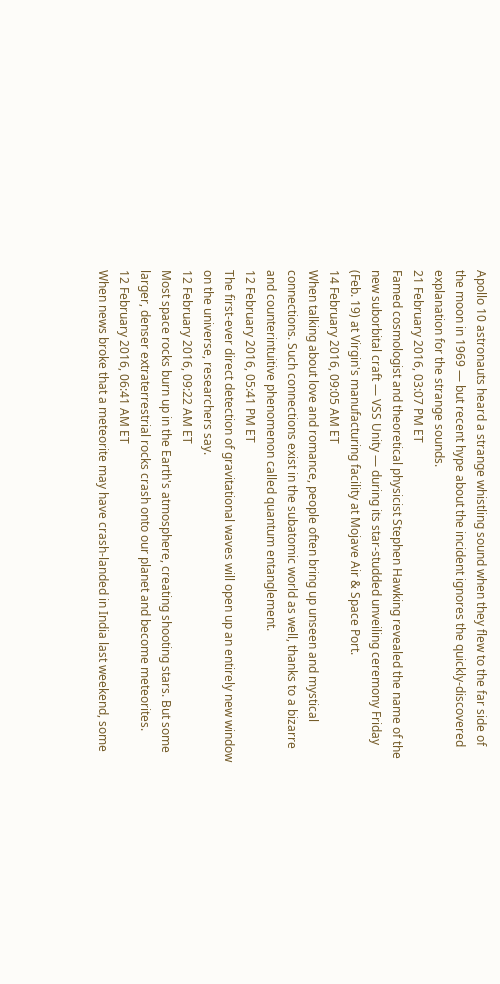Apollo 10 astronauts heard a strange whistling sound when they flew to the far side of the moon in 1969 — but recent hype about the incident ignores the quickly-discovered explanation for the strange sounds.
21 February 2016, 03:07 PM ET
Famed cosmologist and theoretical physicist Stephen Hawking revealed the name of the new suborbital craft — VSS Unity — during its star-studded unveiling ceremony Friday (Feb. 19) at Virgin's manufacturing facility at Mojave Air & Space Port.
14 February 2016, 09:05 AM ET
When talking about love and romance, people often bring up unseen and mystical connections. Such connections exist in the subatomic world as well, thanks to a bizarre and counterintuitive phenomenon called quantum entanglement.
12 February 2016, 05:41 PM ET
The first-ever direct detection of gravitational waves will open up an entirely new window on the universe, researchers say.
12 February 2016, 09:22 AM ET
Most space rocks burn up in the Earth's atmosphere, creating shooting stars. But some larger, denser extraterrestrial rocks crash onto our planet and become meteorites.
12 February 2016, 06:41 AM ET
When news broke that a meteorite may have crash-landed in India last weekend, some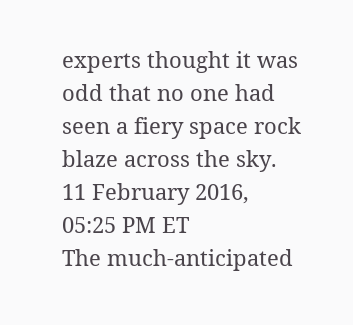experts thought it was odd that no one had seen a fiery space rock blaze across the sky.
11 February 2016, 05:25 PM ET
The much-anticipated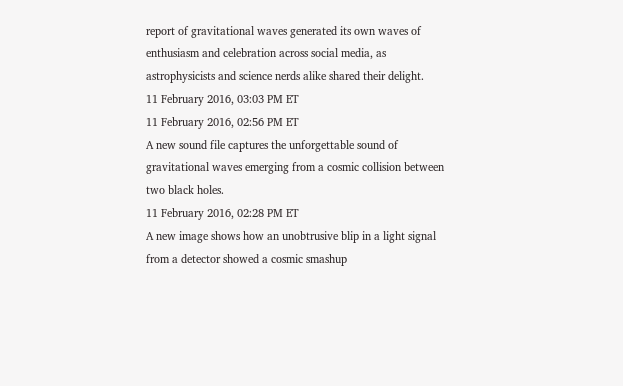report of gravitational waves generated its own waves of enthusiasm and celebration across social media, as astrophysicists and science nerds alike shared their delight.
11 February 2016, 03:03 PM ET
11 February 2016, 02:56 PM ET
A new sound file captures the unforgettable sound of gravitational waves emerging from a cosmic collision between two black holes.
11 February 2016, 02:28 PM ET
A new image shows how an unobtrusive blip in a light signal from a detector showed a cosmic smashup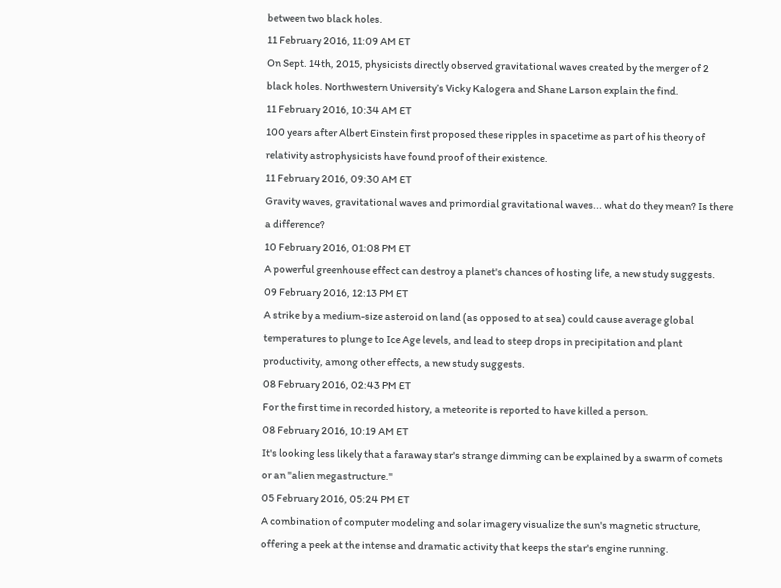between two black holes.
11 February 2016, 11:09 AM ET
On Sept. 14th, 2015, physicists directly observed gravitational waves created by the merger of 2 black holes. Northwestern University’s Vicky Kalogera and Shane Larson explain the find.
11 February 2016, 10:34 AM ET
100 years after Albert Einstein first proposed these ripples in spacetime as part of his theory of relativity astrophysicists have found proof of their existence.
11 February 2016, 09:30 AM ET
Gravity waves, gravitational waves and primordial gravitational waves... what do they mean? Is there a difference?
10 February 2016, 01:08 PM ET
A powerful greenhouse effect can destroy a planet's chances of hosting life, a new study suggests.
09 February 2016, 12:13 PM ET
A strike by a medium-size asteroid on land (as opposed to at sea) could cause average global temperatures to plunge to Ice Age levels, and lead to steep drops in precipitation and plant productivity, among other effects, a new study suggests.
08 February 2016, 02:43 PM ET
For the first time in recorded history, a meteorite is reported to have killed a person.
08 February 2016, 10:19 AM ET
It's looking less likely that a faraway star's strange dimming can be explained by a swarm of comets or an "alien megastructure."
05 February 2016, 05:24 PM ET
A combination of computer modeling and solar imagery visualize the sun's magnetic structure, offering a peek at the intense and dramatic activity that keeps the star's engine running.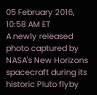05 February 2016, 10:58 AM ET
A newly released photo captured by NASA's New Horizons spacecraft during its historic Pluto flyby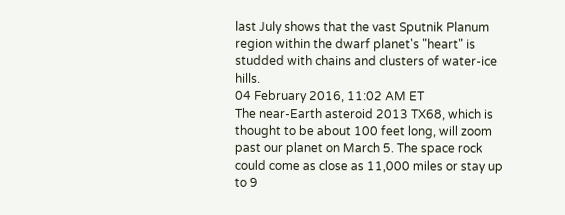last July shows that the vast Sputnik Planum region within the dwarf planet's "heart" is studded with chains and clusters of water-ice hills.
04 February 2016, 11:02 AM ET
The near-Earth asteroid 2013 TX68, which is thought to be about 100 feet long, will zoom past our planet on March 5. The space rock could come as close as 11,000 miles or stay up to 9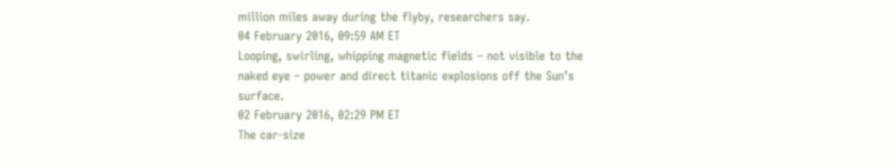million miles away during the flyby, researchers say.
04 February 2016, 09:59 AM ET
Looping, swirling, whipping magnetic fields – not visible to the naked eye – power and direct titanic explosions off the Sun’s surface.
02 February 2016, 02:29 PM ET
The car-size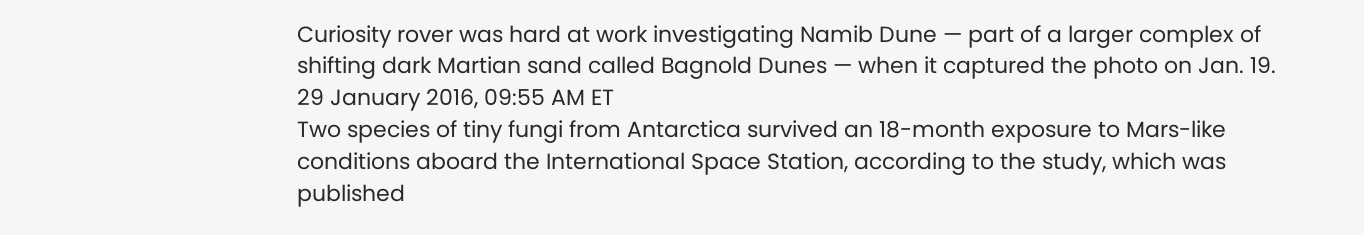Curiosity rover was hard at work investigating Namib Dune — part of a larger complex of shifting dark Martian sand called Bagnold Dunes — when it captured the photo on Jan. 19.
29 January 2016, 09:55 AM ET
Two species of tiny fungi from Antarctica survived an 18-month exposure to Mars-like conditions aboard the International Space Station, according to the study, which was published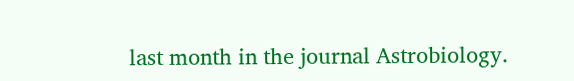last month in the journal Astrobiology.